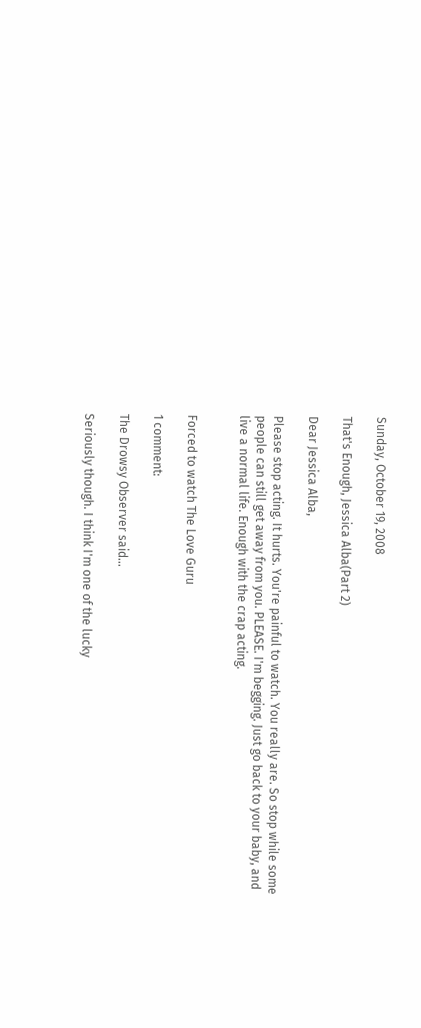Sunday, October 19, 2008

That's Enough, Jessica Alba(Part 2)

Dear Jessica Alba,

Please stop acting. It hurts. You're painful to watch. You really are. So stop while some people can still get away from you. PLEASE. I'm begging. Just go back to your baby, and live a normal life. Enough with the crap acting.


Forced to watch The Love Guru

1 comment:

The Drowsy Observer said...

Seriously though. I think I'm one of the lucky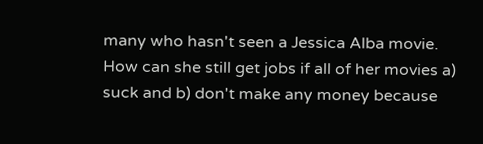many who hasn't seen a Jessica Alba movie. How can she still get jobs if all of her movies a) suck and b) don't make any money because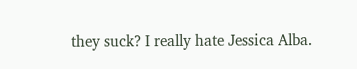they suck? I really hate Jessica Alba.